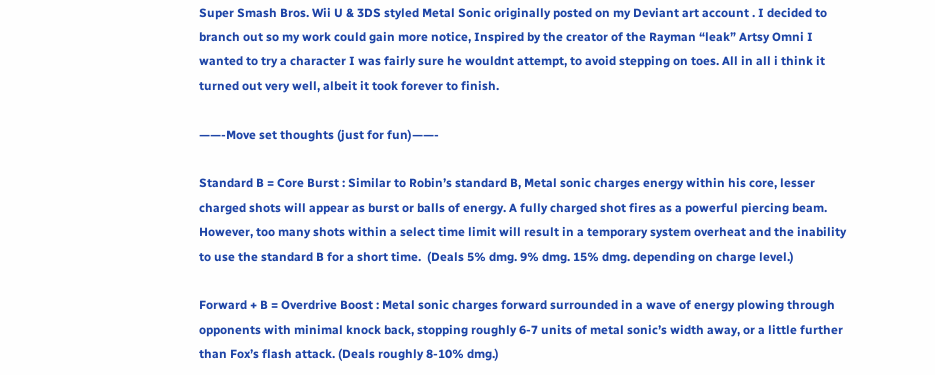Super Smash Bros. Wii U & 3DS styled Metal Sonic originally posted on my Deviant art account . I decided to branch out so my work could gain more notice, Inspired by the creator of the Rayman “leak” Artsy Omni I wanted to try a character I was fairly sure he wouldnt attempt, to avoid stepping on toes. All in all i think it turned out very well, albeit it took forever to finish.

——-Move set thoughts (just for fun)——-

Standard B = Core Burst : Similar to Robin’s standard B, Metal sonic charges energy within his core, lesser charged shots will appear as burst or balls of energy. A fully charged shot fires as a powerful piercing beam. However, too many shots within a select time limit will result in a temporary system overheat and the inability to use the standard B for a short time.  (Deals 5% dmg. 9% dmg. 15% dmg. depending on charge level.)

Forward + B = Overdrive Boost : Metal sonic charges forward surrounded in a wave of energy plowing through opponents with minimal knock back, stopping roughly 6-7 units of metal sonic’s width away, or a little further than Fox’s flash attack. (Deals roughly 8-10% dmg.)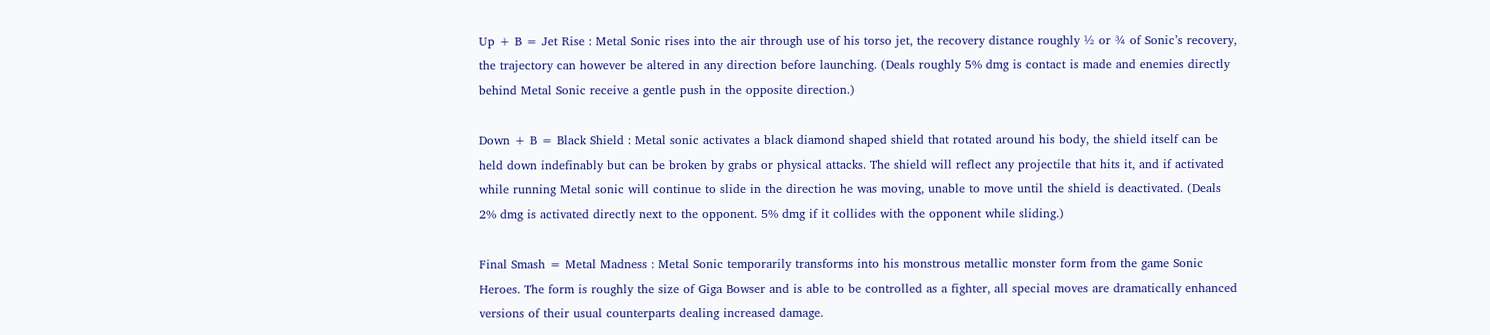Up + B = Jet Rise : Metal Sonic rises into the air through use of his torso jet, the recovery distance roughly ½ or ¾ of Sonic’s recovery, the trajectory can however be altered in any direction before launching. (Deals roughly 5% dmg is contact is made and enemies directly behind Metal Sonic receive a gentle push in the opposite direction.)

Down + B = Black Shield : Metal sonic activates a black diamond shaped shield that rotated around his body, the shield itself can be held down indefinably but can be broken by grabs or physical attacks. The shield will reflect any projectile that hits it, and if activated while running Metal sonic will continue to slide in the direction he was moving, unable to move until the shield is deactivated. (Deals 2% dmg is activated directly next to the opponent. 5% dmg if it collides with the opponent while sliding.)

Final Smash = Metal Madness : Metal Sonic temporarily transforms into his monstrous metallic monster form from the game Sonic Heroes. The form is roughly the size of Giga Bowser and is able to be controlled as a fighter, all special moves are dramatically enhanced versions of their usual counterparts dealing increased damage.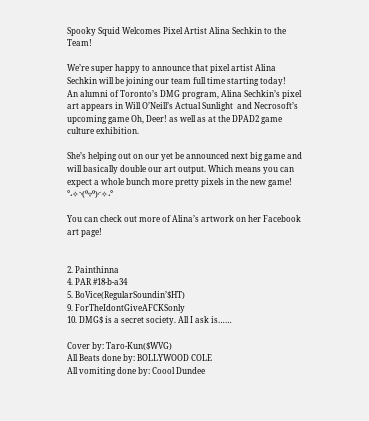Spooky Squid Welcomes Pixel Artist Alina Sechkin to the Team!

We’re super happy to announce that pixel artist Alina Sechkin will be joining our team full time starting today!   An alumni of Toronto’s DMG program, Alina Sechkin’s pixel art appears in Will O’Neill’s Actual Sunlight  and Necrosoft’s upcoming game Oh, Deer! as well as at the DPAD2 game culture exhibition.

She’s helping out on our yet be announced next big game and will basically double our art output. Which means you can expect a whole bunch more pretty pixels in the new game!  °˖✧◝(⁰▿⁰)◜✧˖°

You can check out more of Alina’s artwork on her Facebook art page!


2. Painthinna
4. PAR #18-b-a34
5. BoVice(RegularSoundin’$HT)
9. ForTheIdontGiveAFCKSonly
10. DMG$ is a secret society. All I ask is……

Cover by: Taro-Kun($WVG)
All Beats done by: BOLLYWOOD COLE
All vomiting done by: Coool Dundee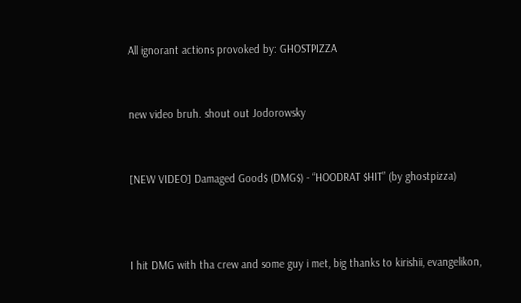All ignorant actions provoked by: GHOSTPIZZA


new video bruh. shout out Jodorowsky


[NEW VIDEO] Damaged Good$ (DMG$) - “HOODRAT $HIT” (by ghostpizza)



I hit DMG with tha crew and some guy i met, big thanks to kirishii, evangelikon,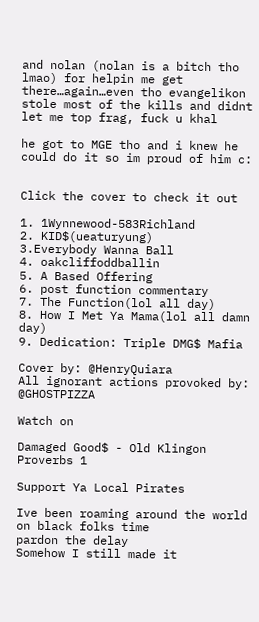and nolan (nolan is a bitch tho lmao) for helpin me get there…again…even tho evangelikon stole most of the kills and didnt let me top frag, fuck u khal

he got to MGE tho and i knew he could do it so im proud of him c:


Click the cover to check it out

1. 1Wynnewood-583Richland
2. KID$(ueaturyung)
3.Everybody Wanna Ball
4. oakcliffoddballin
5. A Based Offering
6. post function commentary
7. The Function(lol all day)
8. How I Met Ya Mama(lol all damn day)
9. Dedication: Triple DMG$ Mafia

Cover by: @HenryQuiara
All ignorant actions provoked by: @GHOSTPIZZA

Watch on

Damaged Good$ - Old Klingon Proverbs 1

Support Ya Local Pirates

Ive been roaming around the world on black folks time
pardon the delay
Somehow I still made it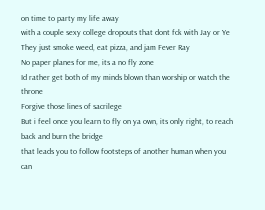on time to party my life away
with a couple sexy college dropouts that dont fck with Jay or Ye
They just smoke weed, eat pizza, and jam Fever Ray
No paper planes for me, its a no fly zone
Id rather get both of my minds blown than worship or watch the throne
Forgive those lines of sacrilege
But i feel once you learn to fly on ya own, its only right, to reach back and burn the bridge
that leads you to follow footsteps of another human when you can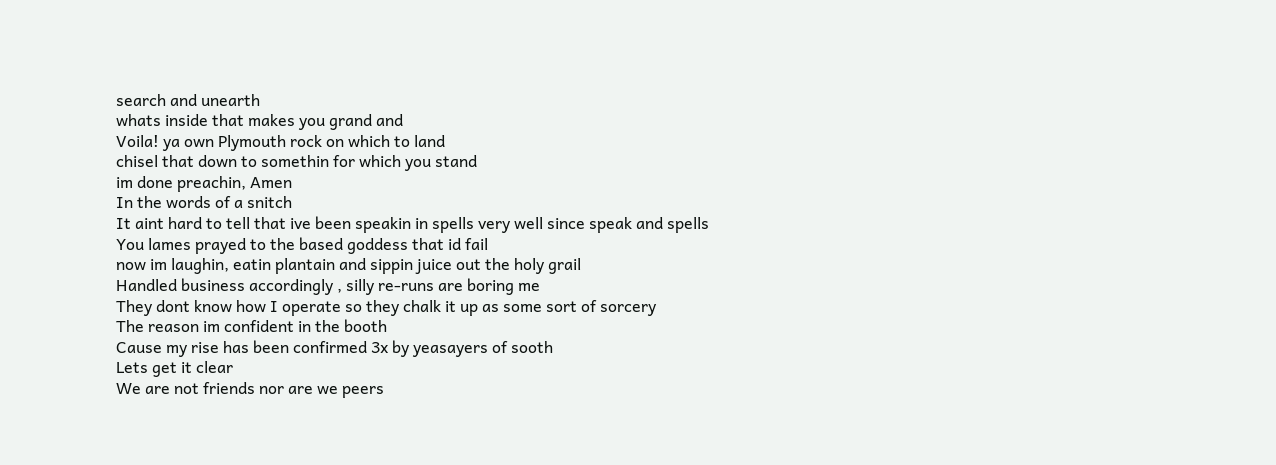search and unearth
whats inside that makes you grand and
Voila! ya own Plymouth rock on which to land
chisel that down to somethin for which you stand
im done preachin, Amen
In the words of a snitch
It aint hard to tell that ive been speakin in spells very well since speak and spells
You lames prayed to the based goddess that id fail
now im laughin, eatin plantain and sippin juice out the holy grail
Handled business accordingly , silly re-runs are boring me
They dont know how I operate so they chalk it up as some sort of sorcery
The reason im confident in the booth
Cause my rise has been confirmed 3x by yeasayers of sooth
Lets get it clear
We are not friends nor are we peers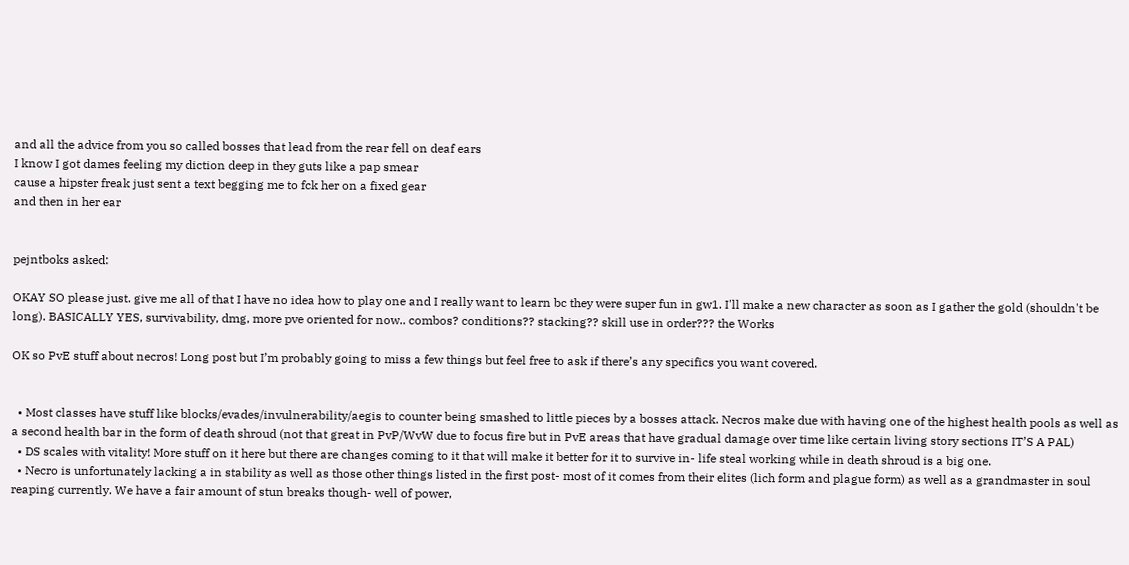and all the advice from you so called bosses that lead from the rear fell on deaf ears
I know I got dames feeling my diction deep in they guts like a pap smear
cause a hipster freak just sent a text begging me to fck her on a fixed gear
and then in her ear


pejntboks asked:

OKAY SO please just. give me all of that I have no idea how to play one and I really want to learn bc they were super fun in gw1. I'll make a new character as soon as I gather the gold (shouldn't be long). BASICALLY YES, survivability, dmg, more pve oriented for now.. combos? conditions?? stacking?? skill use in order??? the Works

OK so PvE stuff about necros! Long post but I’m probably going to miss a few things but feel free to ask if there’s any specifics you want covered.


  • Most classes have stuff like blocks/evades/invulnerability/aegis to counter being smashed to little pieces by a bosses attack. Necros make due with having one of the highest health pools as well as a second health bar in the form of death shroud (not that great in PvP/WvW due to focus fire but in PvE areas that have gradual damage over time like certain living story sections IT’S A PAL)
  • DS scales with vitality! More stuff on it here but there are changes coming to it that will make it better for it to survive in- life steal working while in death shroud is a big one.
  • Necro is unfortunately lacking a in stability as well as those other things listed in the first post- most of it comes from their elites (lich form and plague form) as well as a grandmaster in soul reaping currently. We have a fair amount of stun breaks though- well of power,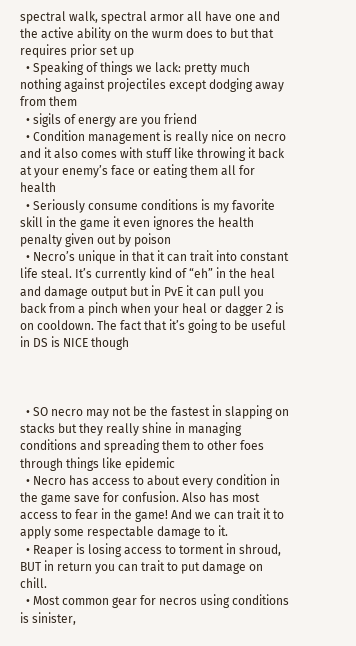spectral walk, spectral armor all have one and the active ability on the wurm does to but that requires prior set up
  • Speaking of things we lack: pretty much nothing against projectiles except dodging away from them
  • sigils of energy are you friend
  • Condition management is really nice on necro and it also comes with stuff like throwing it back at your enemy’s face or eating them all for health
  • Seriously consume conditions is my favorite skill in the game it even ignores the health penalty given out by poison
  • Necro’s unique in that it can trait into constant life steal. It’s currently kind of “eh” in the heal and damage output but in PvE it can pull you back from a pinch when your heal or dagger 2 is on cooldown. The fact that it’s going to be useful in DS is NICE though



  • SO necro may not be the fastest in slapping on stacks but they really shine in managing conditions and spreading them to other foes through things like epidemic
  • Necro has access to about every condition in the game save for confusion. Also has most access to fear in the game! And we can trait it to apply some respectable damage to it.
  • Reaper is losing access to torment in shroud, BUT in return you can trait to put damage on chill.
  • Most common gear for necros using conditions is sinister,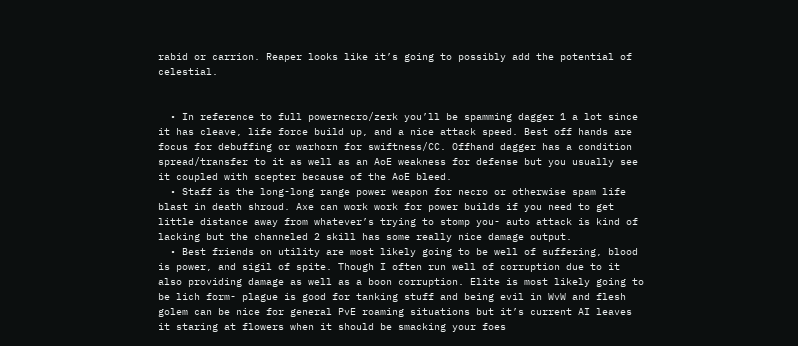rabid or carrion. Reaper looks like it’s going to possibly add the potential of celestial.


  • In reference to full powernecro/zerk you’ll be spamming dagger 1 a lot since it has cleave, life force build up, and a nice attack speed. Best off hands are focus for debuffing or warhorn for swiftness/CC. Offhand dagger has a condition spread/transfer to it as well as an AoE weakness for defense but you usually see it coupled with scepter because of the AoE bleed.
  • Staff is the long-long range power weapon for necro or otherwise spam life blast in death shroud. Axe can work work for power builds if you need to get little distance away from whatever’s trying to stomp you- auto attack is kind of lacking but the channeled 2 skill has some really nice damage output.
  • Best friends on utility are most likely going to be well of suffering, blood is power, and sigil of spite. Though I often run well of corruption due to it also providing damage as well as a boon corruption. Elite is most likely going to be lich form- plague is good for tanking stuff and being evil in WvW and flesh golem can be nice for general PvE roaming situations but it’s current AI leaves it staring at flowers when it should be smacking your foes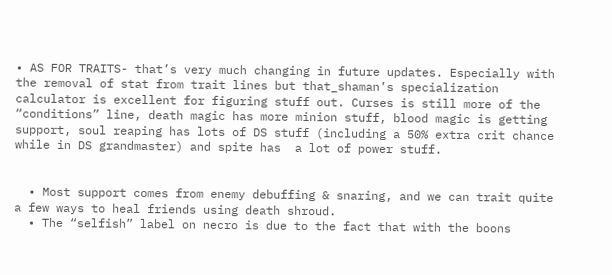• AS FOR TRAITS- that’s very much changing in future updates. Especially with the removal of stat from trait lines but that_shaman’s specialization calculator is excellent for figuring stuff out. Curses is still more of the “conditions” line, death magic has more minion stuff, blood magic is getting support, soul reaping has lots of DS stuff (including a 50% extra crit chance while in DS grandmaster) and spite has  a lot of power stuff.


  • Most support comes from enemy debuffing & snaring, and we can trait quite a few ways to heal friends using death shroud.
  • The “selfish” label on necro is due to the fact that with the boons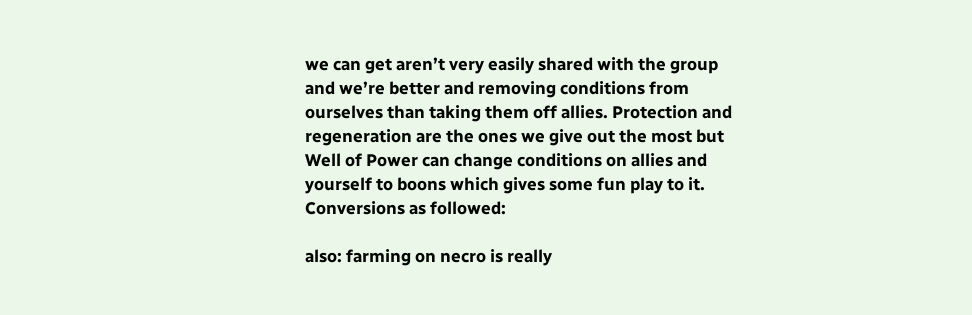we can get aren’t very easily shared with the group and we’re better and removing conditions from ourselves than taking them off allies. Protection and regeneration are the ones we give out the most but Well of Power can change conditions on allies and yourself to boons which gives some fun play to it. Conversions as followed:

also: farming on necro is really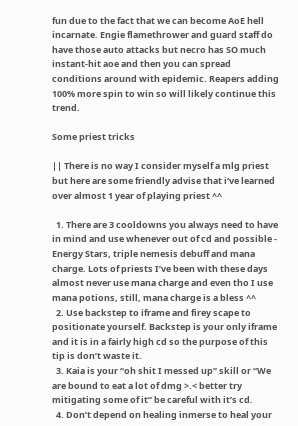fun due to the fact that we can become AoE hell incarnate. Engie flamethrower and guard staff do have those auto attacks but necro has SO much instant-hit aoe and then you can spread conditions around with epidemic. Reapers adding 100% more spin to win so will likely continue this trend.

Some priest tricks

|| There is no way I consider myself a mlg priest but here are some friendly advise that i’ve learned over almost 1 year of playing priest ^^

  1. There are 3 cooldowns you always need to have in mind and use whenever out of cd and possible - Energy Stars, triple nemesis debuff and mana charge. Lots of priests I’ve been with these days almost never use mana charge and even tho I use mana potions, still, mana charge is a bless ^^
  2. Use backstep to iframe and firey scape to positionate yourself. Backstep is your only iframe and it is in a fairly high cd so the purpose of this tip is don’t waste it.
  3. Kaia is your “oh shit I messed up” skill or “We are bound to eat a lot of dmg >.< better try mitigating some of it” be careful with it’s cd.
  4. Don’t depend on healing inmerse to heal your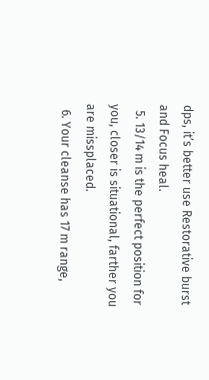dps, it’s better use Restorative burst and Focus heal.
  5. 13/14 m is the perfect position for you, closer is situational, farther you are missplaced.
  6. Your cleanse has 17 m range,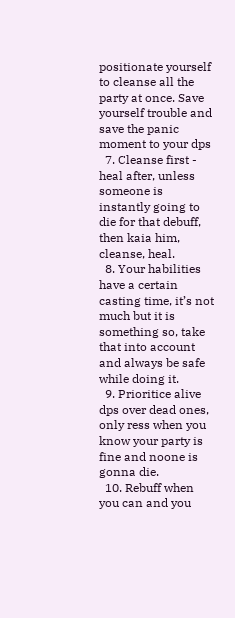positionate yourself to cleanse all the party at once. Save yourself trouble and save the panic moment to your dps
  7. Cleanse first - heal after, unless someone is instantly going to die for that debuff, then kaia him, cleanse, heal.
  8. Your habilities have a certain casting time, it’s not much but it is something so, take that into account and always be safe while doing it.
  9. Prioritice alive dps over dead ones, only ress when you know your party is fine and noone is gonna die.
  10. Rebuff when you can and you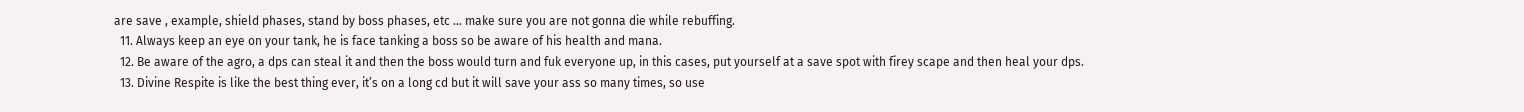are save , example, shield phases, stand by boss phases, etc … make sure you are not gonna die while rebuffing.
  11. Always keep an eye on your tank, he is face tanking a boss so be aware of his health and mana.
  12. Be aware of the agro, a dps can steal it and then the boss would turn and fuk everyone up, in this cases, put yourself at a save spot with firey scape and then heal your dps.
  13. Divine Respite is like the best thing ever, it’s on a long cd but it will save your ass so many times, so use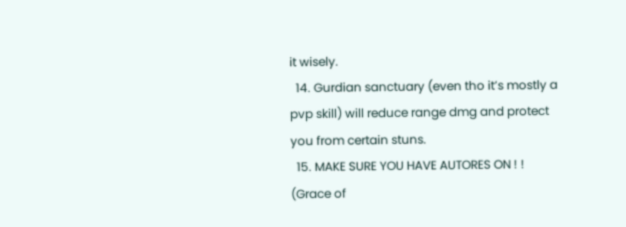it wisely.
  14. Gurdian sanctuary (even tho it’s mostly a pvp skill) will reduce range dmg and protect you from certain stuns.
  15. MAKE SURE YOU HAVE AUTORES ON ! ! (Grace of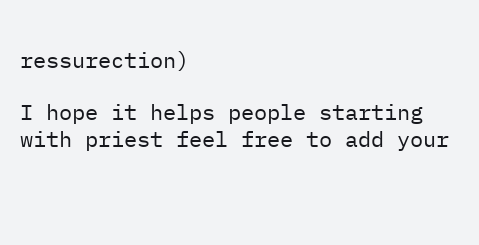ressurection)

I hope it helps people starting with priest feel free to add your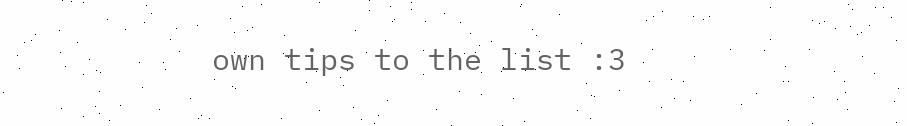own tips to the list :3